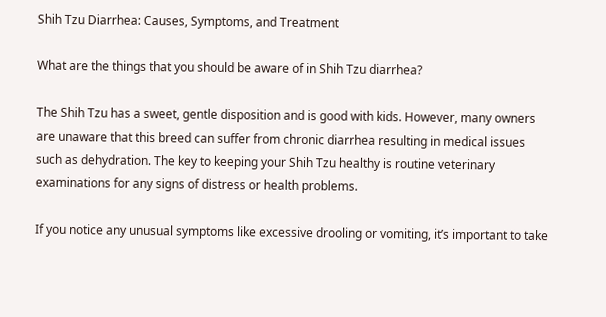Shih Tzu Diarrhea: Causes, Symptoms, and Treatment

What are the things that you should be aware of in Shih Tzu diarrhea?

The Shih Tzu has a sweet, gentle disposition and is good with kids. However, many owners are unaware that this breed can suffer from chronic diarrhea resulting in medical issues such as dehydration. The key to keeping your Shih Tzu healthy is routine veterinary examinations for any signs of distress or health problems.

If you notice any unusual symptoms like excessive drooling or vomiting, it’s important to take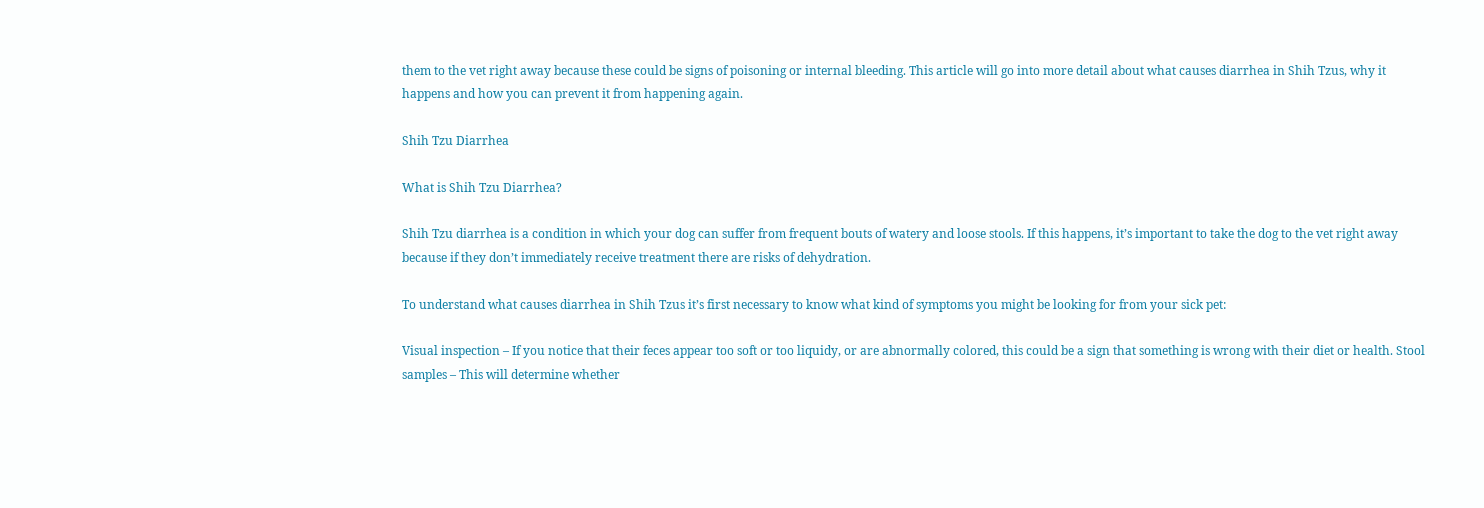them to the vet right away because these could be signs of poisoning or internal bleeding. This article will go into more detail about what causes diarrhea in Shih Tzus, why it happens and how you can prevent it from happening again.

Shih Tzu Diarrhea

What is Shih Tzu Diarrhea?

Shih Tzu diarrhea is a condition in which your dog can suffer from frequent bouts of watery and loose stools. If this happens, it’s important to take the dog to the vet right away because if they don’t immediately receive treatment there are risks of dehydration.

To understand what causes diarrhea in Shih Tzus it’s first necessary to know what kind of symptoms you might be looking for from your sick pet:

Visual inspection – If you notice that their feces appear too soft or too liquidy, or are abnormally colored, this could be a sign that something is wrong with their diet or health. Stool samples – This will determine whether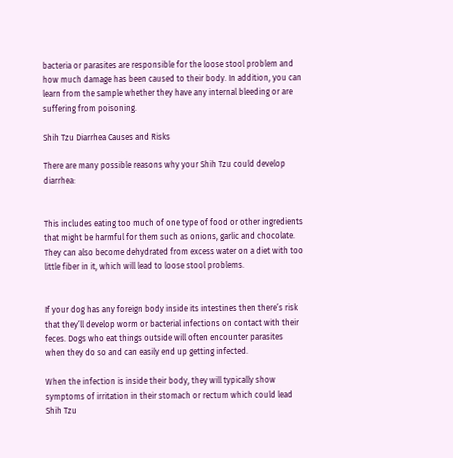bacteria or parasites are responsible for the loose stool problem and how much damage has been caused to their body. In addition, you can learn from the sample whether they have any internal bleeding or are suffering from poisoning.

Shih Tzu Diarrhea Causes and Risks

There are many possible reasons why your Shih Tzu could develop diarrhea:


This includes eating too much of one type of food or other ingredients that might be harmful for them such as onions, garlic and chocolate. They can also become dehydrated from excess water on a diet with too little fiber in it, which will lead to loose stool problems.


If your dog has any foreign body inside its intestines then there’s risk that they’ll develop worm or bacterial infections on contact with their feces. Dogs who eat things outside will often encounter parasites when they do so and can easily end up getting infected.

When the infection is inside their body, they will typically show symptoms of irritation in their stomach or rectum which could lead Shih Tzu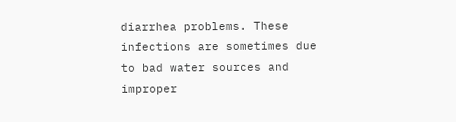diarrhea problems. These infections are sometimes due to bad water sources and improper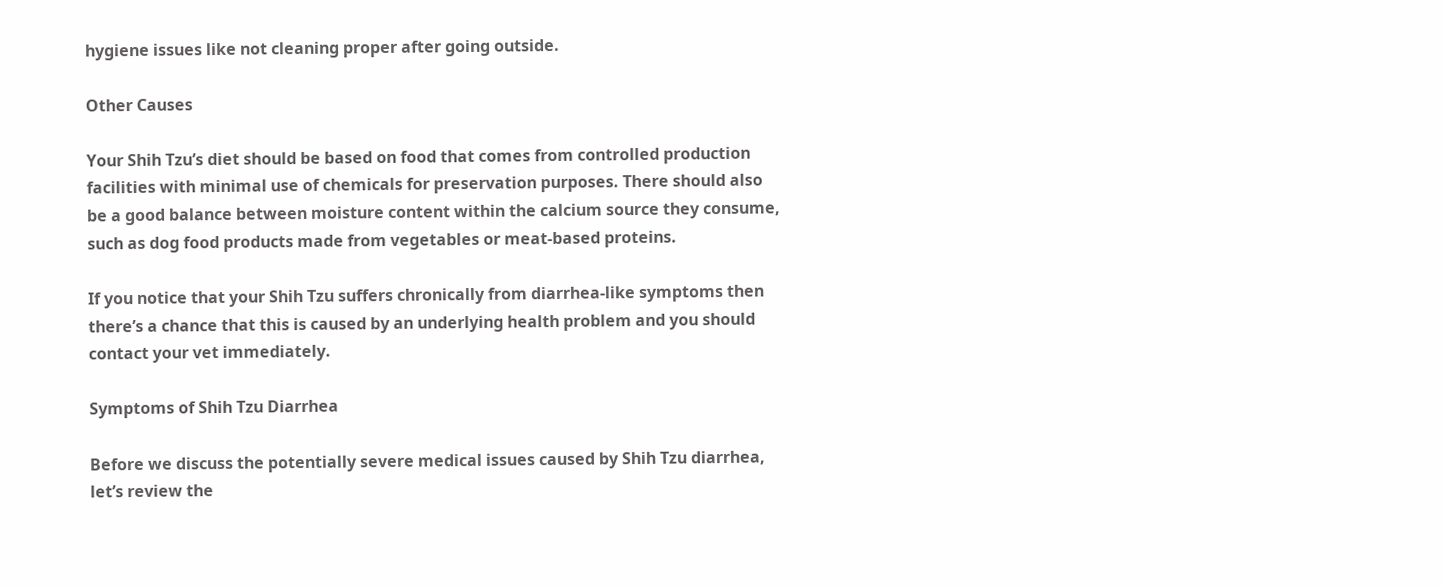hygiene issues like not cleaning proper after going outside.

Other Causes

Your Shih Tzu’s diet should be based on food that comes from controlled production facilities with minimal use of chemicals for preservation purposes. There should also be a good balance between moisture content within the calcium source they consume, such as dog food products made from vegetables or meat-based proteins.

If you notice that your Shih Tzu suffers chronically from diarrhea-like symptoms then there’s a chance that this is caused by an underlying health problem and you should contact your vet immediately.

Symptoms of Shih Tzu Diarrhea

Before we discuss the potentially severe medical issues caused by Shih Tzu diarrhea, let’s review the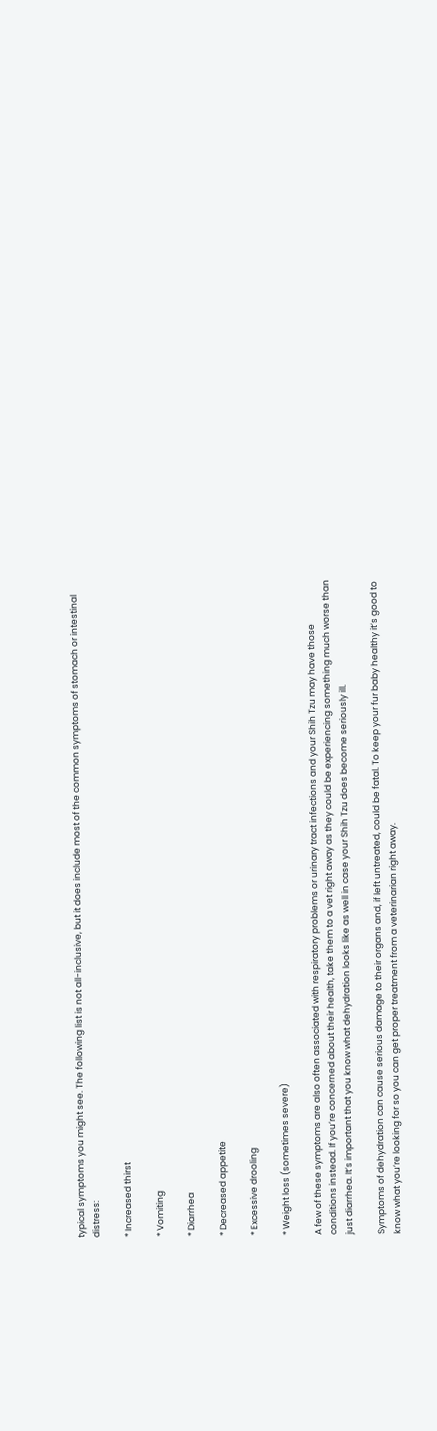typical symptoms you might see. The following list is not all-inclusive, but it does include most of the common symptoms of stomach or intestinal distress:

* Increased thirst

* Vomiting

* Diarrhea

* Decreased appetite

* Excessive drooling

* Weight loss (sometimes severe)

A few of these symptoms are also often associated with respiratory problems or urinary tract infections and your Shih Tzu may have those conditions instead. If you’re concerned about their health, take them to a vet right away as they could be experiencing something much worse than just diarrhea. It’s important that you know what dehydration looks like as well in case your Shih Tzu does become seriously ill.

Symptoms of dehydration can cause serious damage to their organs and, if left untreated, could be fatal. To keep your fur baby healthy it’s good to know what you’re looking for so you can get proper treatment from a veterinarian right away.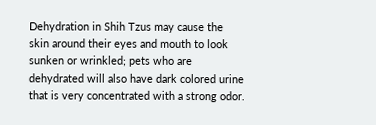Dehydration in Shih Tzus may cause the skin around their eyes and mouth to look sunken or wrinkled; pets who are dehydrated will also have dark colored urine that is very concentrated with a strong odor.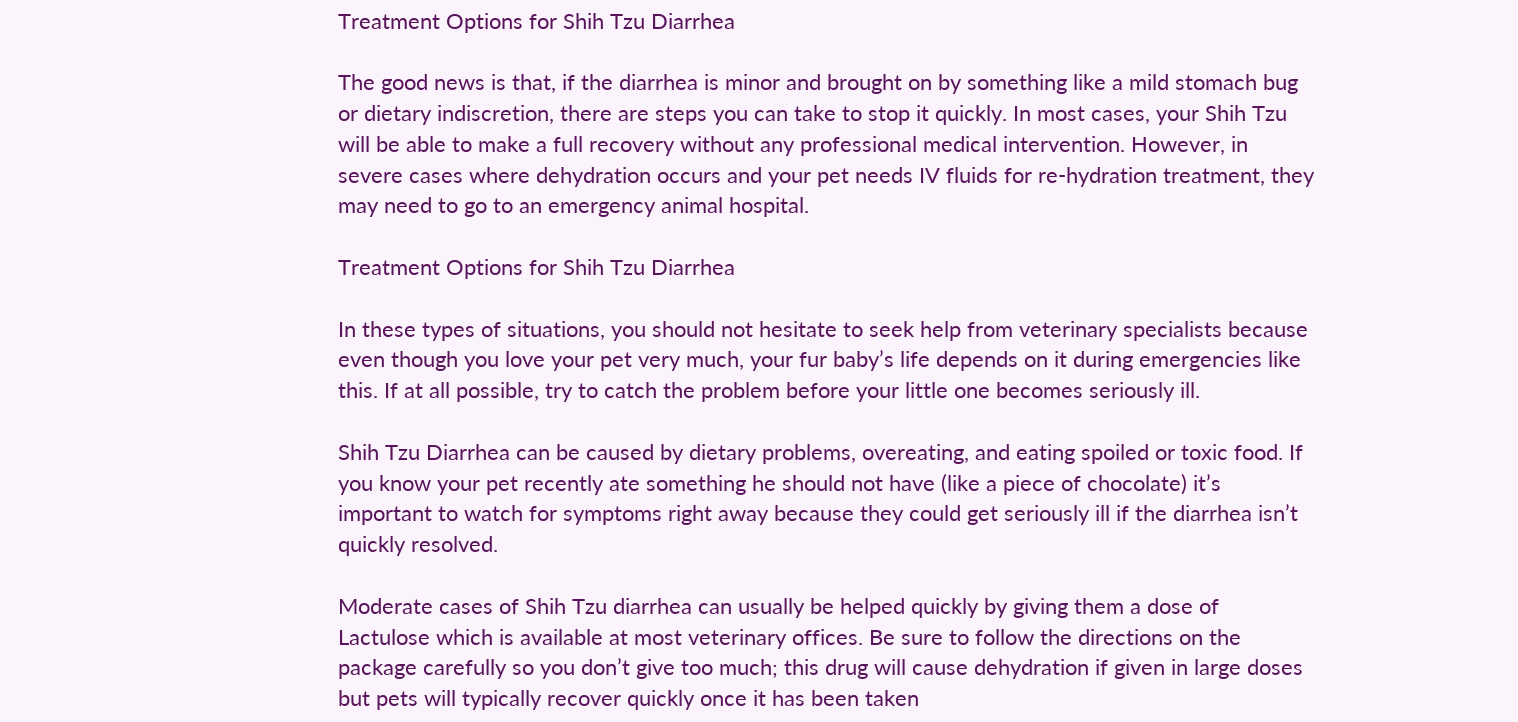Treatment Options for Shih Tzu Diarrhea

The good news is that, if the diarrhea is minor and brought on by something like a mild stomach bug or dietary indiscretion, there are steps you can take to stop it quickly. In most cases, your Shih Tzu will be able to make a full recovery without any professional medical intervention. However, in severe cases where dehydration occurs and your pet needs IV fluids for re-hydration treatment, they may need to go to an emergency animal hospital.

Treatment Options for Shih Tzu Diarrhea

In these types of situations, you should not hesitate to seek help from veterinary specialists because even though you love your pet very much, your fur baby’s life depends on it during emergencies like this. If at all possible, try to catch the problem before your little one becomes seriously ill.

Shih Tzu Diarrhea can be caused by dietary problems, overeating, and eating spoiled or toxic food. If you know your pet recently ate something he should not have (like a piece of chocolate) it’s important to watch for symptoms right away because they could get seriously ill if the diarrhea isn’t quickly resolved.

Moderate cases of Shih Tzu diarrhea can usually be helped quickly by giving them a dose of Lactulose which is available at most veterinary offices. Be sure to follow the directions on the package carefully so you don’t give too much; this drug will cause dehydration if given in large doses but pets will typically recover quickly once it has been taken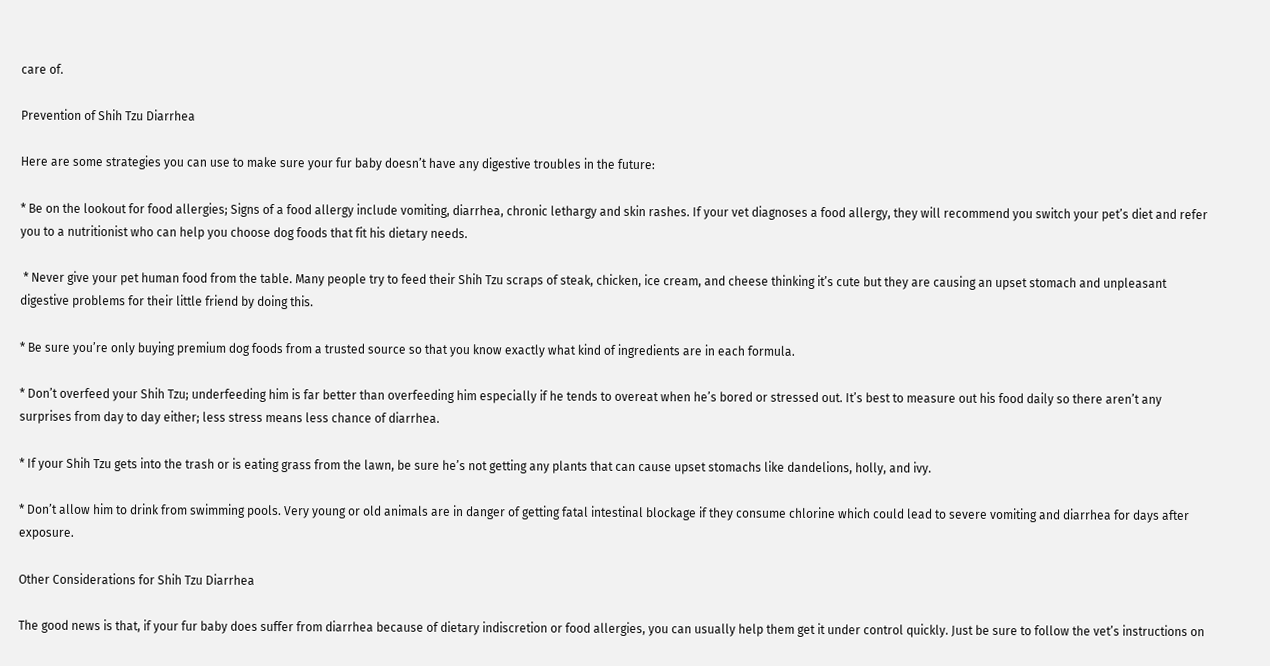care of.

Prevention of Shih Tzu Diarrhea

Here are some strategies you can use to make sure your fur baby doesn’t have any digestive troubles in the future:

* Be on the lookout for food allergies; Signs of a food allergy include vomiting, diarrhea, chronic lethargy and skin rashes. If your vet diagnoses a food allergy, they will recommend you switch your pet’s diet and refer you to a nutritionist who can help you choose dog foods that fit his dietary needs.

 * Never give your pet human food from the table. Many people try to feed their Shih Tzu scraps of steak, chicken, ice cream, and cheese thinking it’s cute but they are causing an upset stomach and unpleasant digestive problems for their little friend by doing this.

* Be sure you’re only buying premium dog foods from a trusted source so that you know exactly what kind of ingredients are in each formula.

* Don’t overfeed your Shih Tzu; underfeeding him is far better than overfeeding him especially if he tends to overeat when he’s bored or stressed out. It’s best to measure out his food daily so there aren’t any surprises from day to day either; less stress means less chance of diarrhea.

* If your Shih Tzu gets into the trash or is eating grass from the lawn, be sure he’s not getting any plants that can cause upset stomachs like dandelions, holly, and ivy.

* Don’t allow him to drink from swimming pools. Very young or old animals are in danger of getting fatal intestinal blockage if they consume chlorine which could lead to severe vomiting and diarrhea for days after exposure.

Other Considerations for Shih Tzu Diarrhea

The good news is that, if your fur baby does suffer from diarrhea because of dietary indiscretion or food allergies, you can usually help them get it under control quickly. Just be sure to follow the vet’s instructions on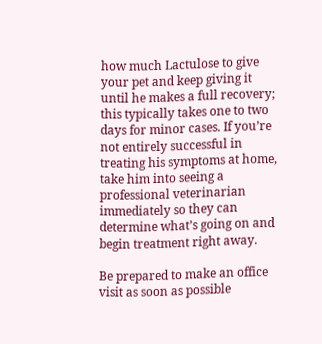how much Lactulose to give your pet and keep giving it until he makes a full recovery; this typically takes one to two days for minor cases. If you’re not entirely successful in treating his symptoms at home, take him into seeing a professional veterinarian immediately so they can determine what’s going on and begin treatment right away.

Be prepared to make an office visit as soon as possible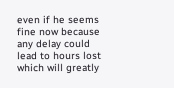even if he seems fine now because any delay could lead to hours lost which will greatly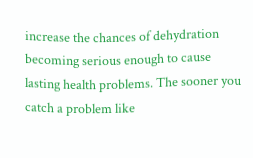increase the chances of dehydration becoming serious enough to cause lasting health problems. The sooner you catch a problem like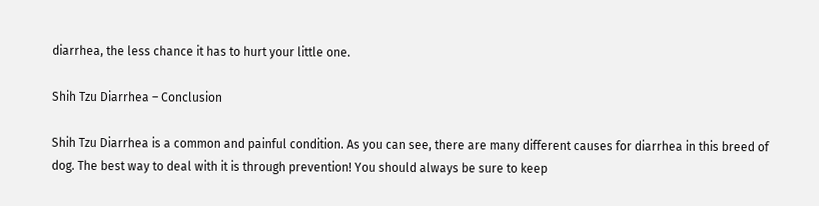diarrhea, the less chance it has to hurt your little one.

Shih Tzu Diarrhea – Conclusion

Shih Tzu Diarrhea is a common and painful condition. As you can see, there are many different causes for diarrhea in this breed of dog. The best way to deal with it is through prevention! You should always be sure to keep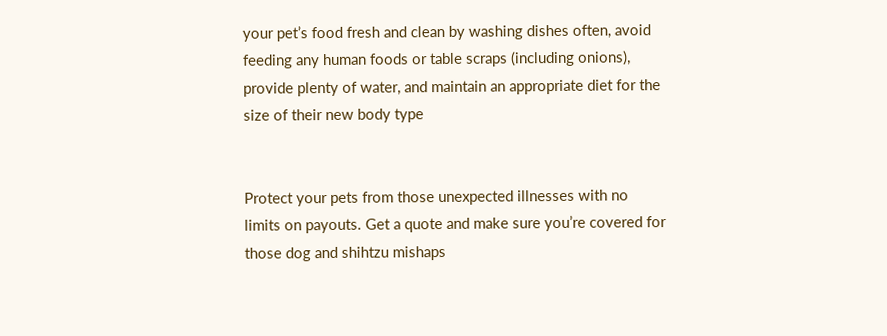your pet’s food fresh and clean by washing dishes often, avoid feeding any human foods or table scraps (including onions), provide plenty of water, and maintain an appropriate diet for the size of their new body type


Protect your pets from those unexpected illnesses with no limits on payouts. Get a quote and make sure you’re covered for those dog and shihtzu mishaps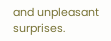and unpleasant surprises.